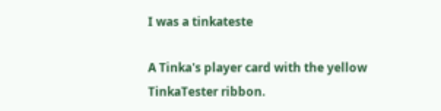I was a tinkateste

A Tinka's player card with the yellow TinkaTester ribbon.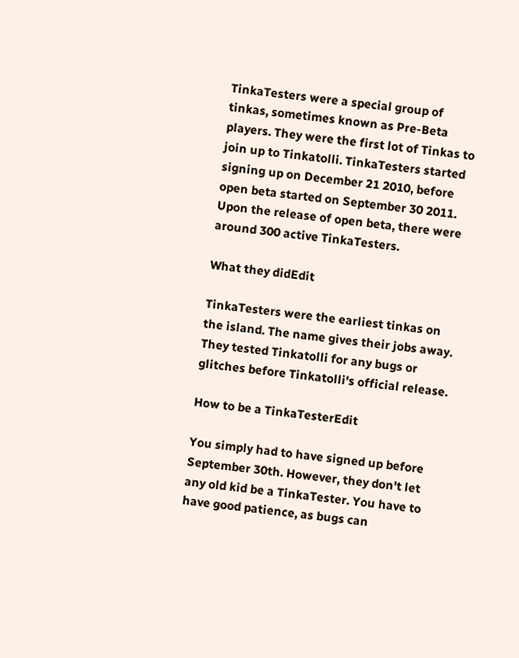TinkaTesters were a special group of tinkas, sometimes known as Pre-Beta players. They were the first lot of Tinkas to join up to Tinkatolli. TinkaTesters started signing up on December 21 2010, before open beta started on September 30 2011. Upon the release of open beta, there were around 300 active TinkaTesters.

What they didEdit

TinkaTesters were the earliest tinkas on the island. The name gives their jobs away. They tested Tinkatolli for any bugs or glitches before Tinkatolli's official release.

How to be a TinkaTesterEdit

You simply had to have signed up before September 30th. However, they don't let any old kid be a TinkaTester. You have to have good patience, as bugs can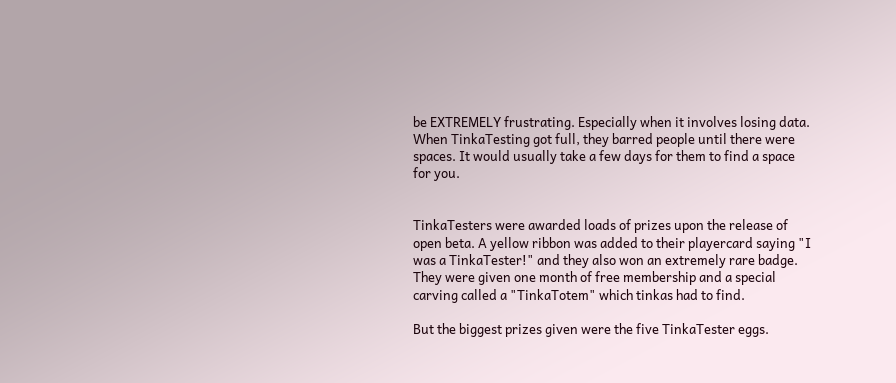be EXTREMELY frustrating. Especially when it involves losing data. When TinkaTesting got full, they barred people until there were spaces. It would usually take a few days for them to find a space for you.


TinkaTesters were awarded loads of prizes upon the release of open beta. A yellow ribbon was added to their playercard saying "I was a TinkaTester!" and they also won an extremely rare badge. They were given one month of free membership and a special carving called a "TinkaTotem" which tinkas had to find.

But the biggest prizes given were the five TinkaTester eggs.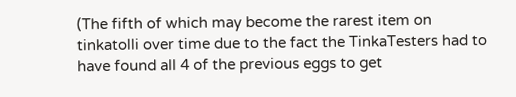(The fifth of which may become the rarest item on tinkatolli over time due to the fact the TinkaTesters had to have found all 4 of the previous eggs to get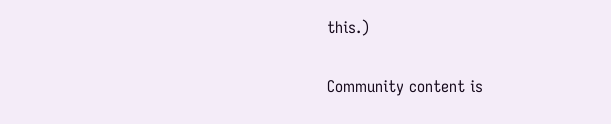this.)

Community content is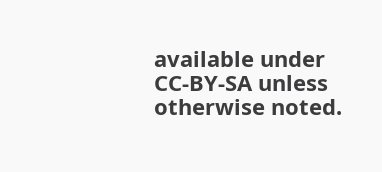available under CC-BY-SA unless otherwise noted.